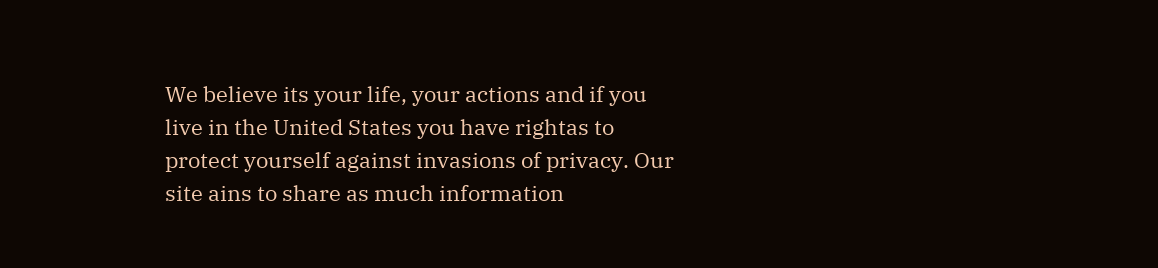We believe its your life, your actions and if you live in the United States you have rightas to protect yourself against invasions of privacy. Our site ains to share as much information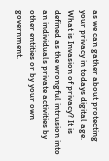as we can gather about protecting your privacy in todays digital age.
What is Invasion of privacy? It is defined as the wrongful intrusion into an individuals private activities by other entities or by your own government.